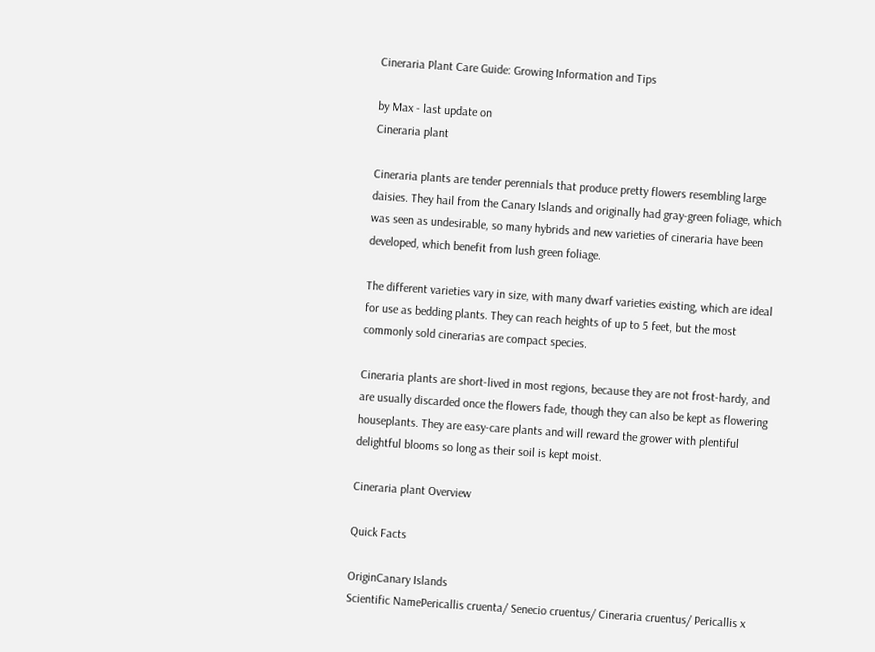Cineraria Plant Care Guide: Growing Information and Tips

by Max - last update on
Cineraria plant

Cineraria plants are tender perennials that produce pretty flowers resembling large daisies. They hail from the Canary Islands and originally had gray-green foliage, which was seen as undesirable, so many hybrids and new varieties of cineraria have been developed, which benefit from lush green foliage.

The different varieties vary in size, with many dwarf varieties existing, which are ideal for use as bedding plants. They can reach heights of up to 5 feet, but the most commonly sold cinerarias are compact species.

Cineraria plants are short-lived in most regions, because they are not frost-hardy, and are usually discarded once the flowers fade, though they can also be kept as flowering houseplants. They are easy-care plants and will reward the grower with plentiful delightful blooms so long as their soil is kept moist.

Cineraria plant Overview

Quick Facts

OriginCanary Islands
Scientific NamePericallis cruenta/ Senecio cruentus/ Cineraria cruentus/ Pericallis x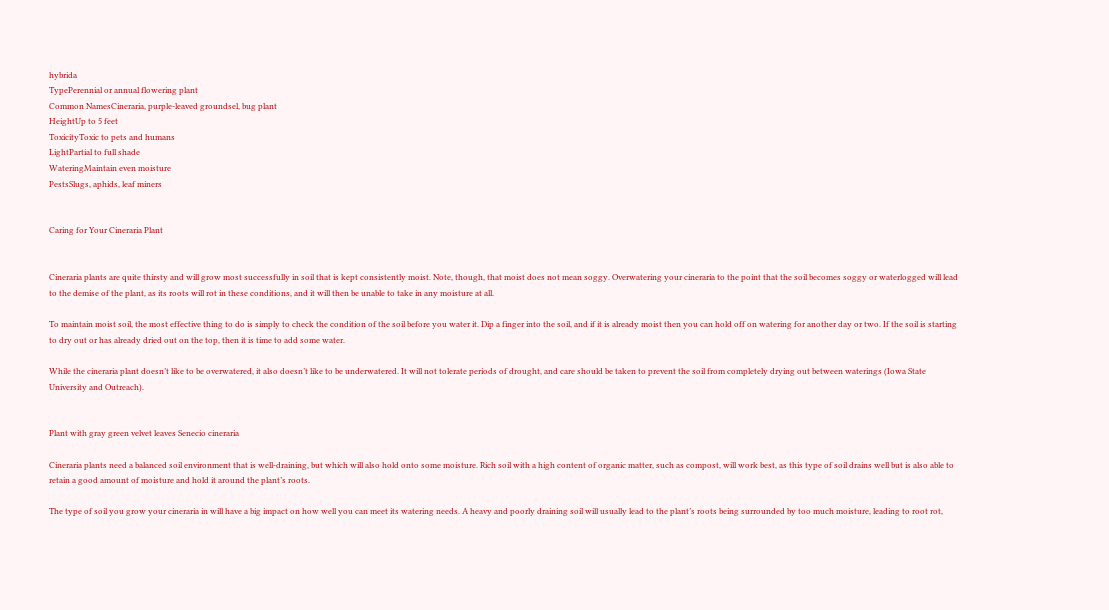hybrida
TypePerennial or annual flowering plant
Common NamesCineraria, purple-leaved groundsel, bug plant
HeightUp to 5 feet
ToxicityToxic to pets and humans
LightPartial to full shade
WateringMaintain even moisture
PestsSlugs, aphids, leaf miners


Caring for Your Cineraria Plant


Cineraria plants are quite thirsty and will grow most successfully in soil that is kept consistently moist. Note, though, that moist does not mean soggy. Overwatering your cineraria to the point that the soil becomes soggy or waterlogged will lead to the demise of the plant, as its roots will rot in these conditions, and it will then be unable to take in any moisture at all.

To maintain moist soil, the most effective thing to do is simply to check the condition of the soil before you water it. Dip a finger into the soil, and if it is already moist then you can hold off on watering for another day or two. If the soil is starting to dry out or has already dried out on the top, then it is time to add some water.

While the cineraria plant doesn’t like to be overwatered, it also doesn’t like to be underwatered. It will not tolerate periods of drought, and care should be taken to prevent the soil from completely drying out between waterings (Iowa State University and Outreach).


Plant with gray green velvet leaves Senecio cineraria

Cineraria plants need a balanced soil environment that is well-draining, but which will also hold onto some moisture. Rich soil with a high content of organic matter, such as compost, will work best, as this type of soil drains well but is also able to retain a good amount of moisture and hold it around the plant’s roots.

The type of soil you grow your cineraria in will have a big impact on how well you can meet its watering needs. A heavy and poorly draining soil will usually lead to the plant’s roots being surrounded by too much moisture, leading to root rot,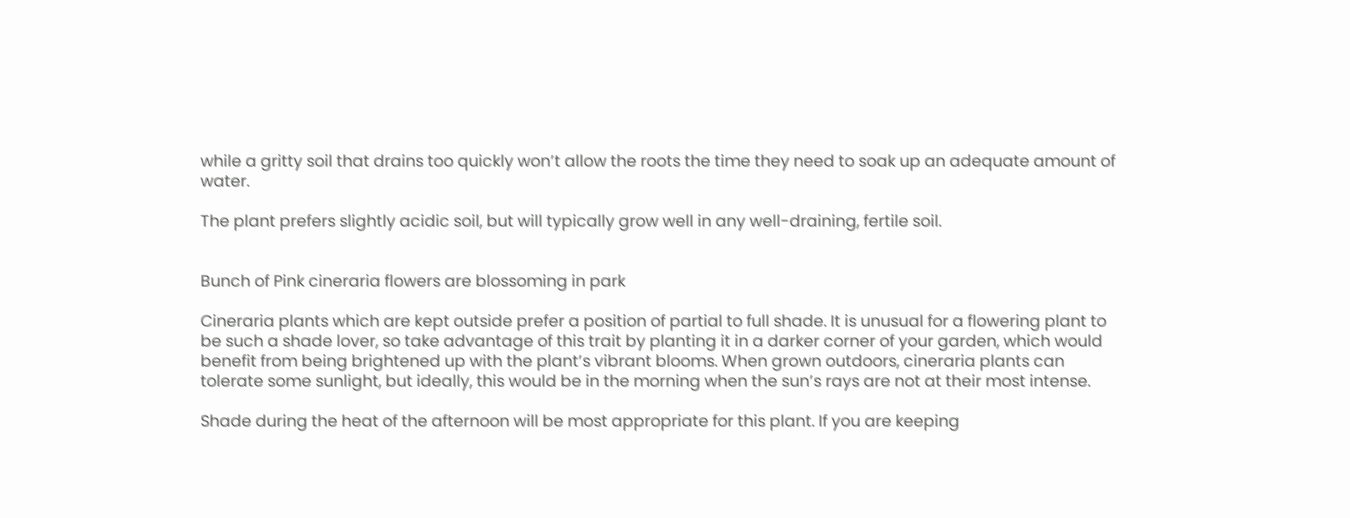while a gritty soil that drains too quickly won’t allow the roots the time they need to soak up an adequate amount of water.

The plant prefers slightly acidic soil, but will typically grow well in any well-draining, fertile soil.


Bunch of Pink cineraria flowers are blossoming in park

Cineraria plants which are kept outside prefer a position of partial to full shade. It is unusual for a flowering plant to be such a shade lover, so take advantage of this trait by planting it in a darker corner of your garden, which would benefit from being brightened up with the plant’s vibrant blooms. When grown outdoors, cineraria plants can tolerate some sunlight, but ideally, this would be in the morning when the sun’s rays are not at their most intense.

Shade during the heat of the afternoon will be most appropriate for this plant. If you are keeping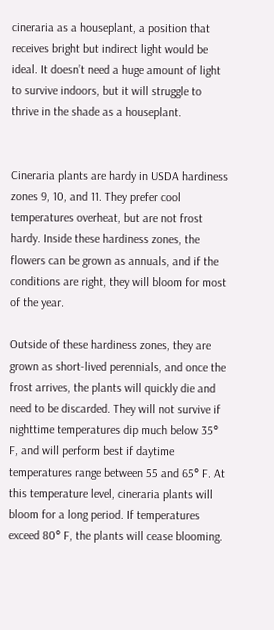cineraria as a houseplant, a position that receives bright but indirect light would be ideal. It doesn’t need a huge amount of light to survive indoors, but it will struggle to thrive in the shade as a houseplant.


Cineraria plants are hardy in USDA hardiness zones 9, 10, and 11. They prefer cool temperatures overheat, but are not frost hardy. Inside these hardiness zones, the flowers can be grown as annuals, and if the conditions are right, they will bloom for most of the year.

Outside of these hardiness zones, they are grown as short-lived perennials, and once the frost arrives, the plants will quickly die and need to be discarded. They will not survive if nighttime temperatures dip much below 35° F, and will perform best if daytime temperatures range between 55 and 65° F. At this temperature level, cineraria plants will bloom for a long period. If temperatures exceed 80° F, the plants will cease blooming.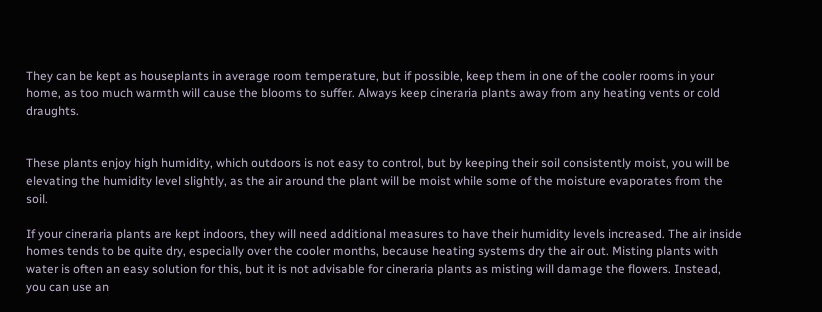They can be kept as houseplants in average room temperature, but if possible, keep them in one of the cooler rooms in your home, as too much warmth will cause the blooms to suffer. Always keep cineraria plants away from any heating vents or cold draughts.


These plants enjoy high humidity, which outdoors is not easy to control, but by keeping their soil consistently moist, you will be elevating the humidity level slightly, as the air around the plant will be moist while some of the moisture evaporates from the soil.

If your cineraria plants are kept indoors, they will need additional measures to have their humidity levels increased. The air inside homes tends to be quite dry, especially over the cooler months, because heating systems dry the air out. Misting plants with water is often an easy solution for this, but it is not advisable for cineraria plants as misting will damage the flowers. Instead, you can use an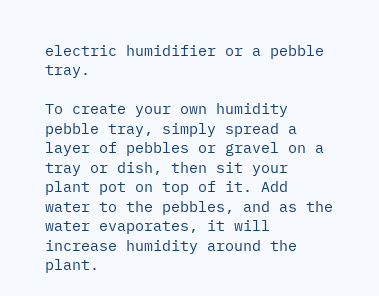electric humidifier or a pebble tray.

To create your own humidity pebble tray, simply spread a layer of pebbles or gravel on a tray or dish, then sit your plant pot on top of it. Add water to the pebbles, and as the water evaporates, it will increase humidity around the plant.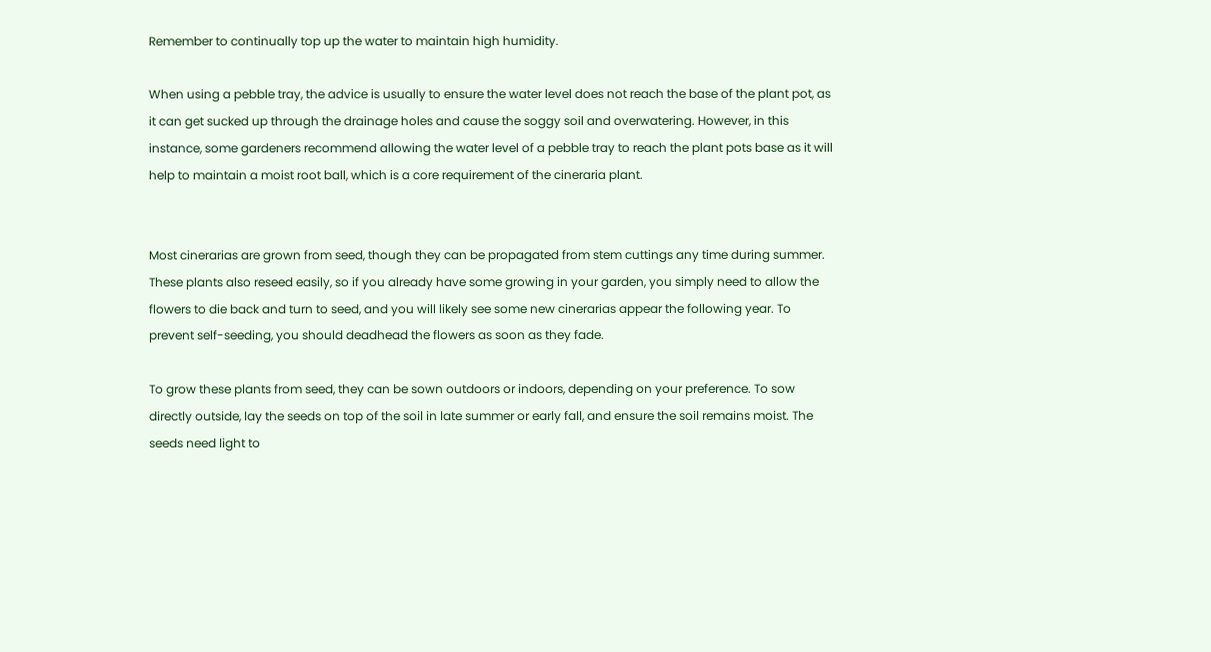Remember to continually top up the water to maintain high humidity.

When using a pebble tray, the advice is usually to ensure the water level does not reach the base of the plant pot, as it can get sucked up through the drainage holes and cause the soggy soil and overwatering. However, in this instance, some gardeners recommend allowing the water level of a pebble tray to reach the plant pots base as it will help to maintain a moist root ball, which is a core requirement of the cineraria plant.


Most cinerarias are grown from seed, though they can be propagated from stem cuttings any time during summer. These plants also reseed easily, so if you already have some growing in your garden, you simply need to allow the flowers to die back and turn to seed, and you will likely see some new cinerarias appear the following year. To prevent self-seeding, you should deadhead the flowers as soon as they fade.

To grow these plants from seed, they can be sown outdoors or indoors, depending on your preference. To sow directly outside, lay the seeds on top of the soil in late summer or early fall, and ensure the soil remains moist. The seeds need light to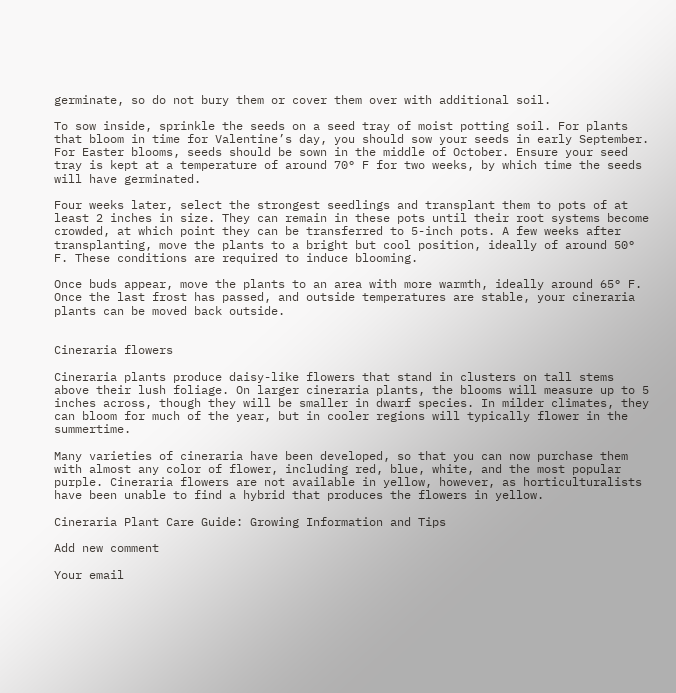germinate, so do not bury them or cover them over with additional soil.

To sow inside, sprinkle the seeds on a seed tray of moist potting soil. For plants that bloom in time for Valentine’s day, you should sow your seeds in early September. For Easter blooms, seeds should be sown in the middle of October. Ensure your seed tray is kept at a temperature of around 70° F for two weeks, by which time the seeds will have germinated.

Four weeks later, select the strongest seedlings and transplant them to pots of at least 2 inches in size. They can remain in these pots until their root systems become crowded, at which point they can be transferred to 5-inch pots. A few weeks after transplanting, move the plants to a bright but cool position, ideally of around 50° F. These conditions are required to induce blooming.

Once buds appear, move the plants to an area with more warmth, ideally around 65° F. Once the last frost has passed, and outside temperatures are stable, your cineraria plants can be moved back outside.


Cineraria flowers

Cineraria plants produce daisy-like flowers that stand in clusters on tall stems above their lush foliage. On larger cineraria plants, the blooms will measure up to 5 inches across, though they will be smaller in dwarf species. In milder climates, they can bloom for much of the year, but in cooler regions will typically flower in the summertime.

Many varieties of cineraria have been developed, so that you can now purchase them with almost any color of flower, including red, blue, white, and the most popular purple. Cineraria flowers are not available in yellow, however, as horticulturalists have been unable to find a hybrid that produces the flowers in yellow.

Cineraria Plant Care Guide: Growing Information and Tips

Add new comment

Your email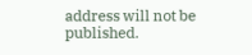address will not be published.